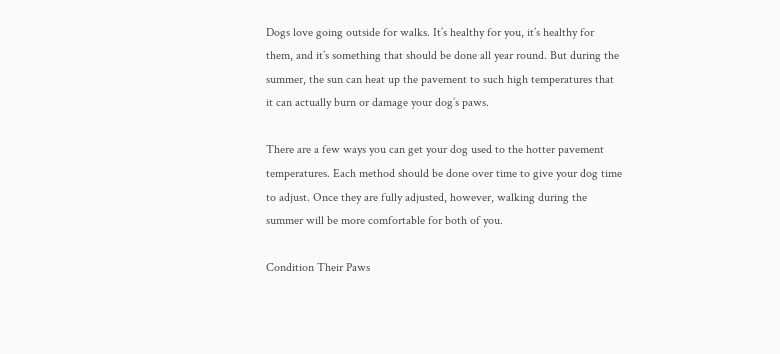Dogs love going outside for walks. It’s healthy for you, it’s healthy for them, and it’s something that should be done all year round. But during the summer, the sun can heat up the pavement to such high temperatures that it can actually burn or damage your dog’s paws.

There are a few ways you can get your dog used to the hotter pavement temperatures. Each method should be done over time to give your dog time to adjust. Once they are fully adjusted, however, walking during the summer will be more comfortable for both of you.

Condition Their Paws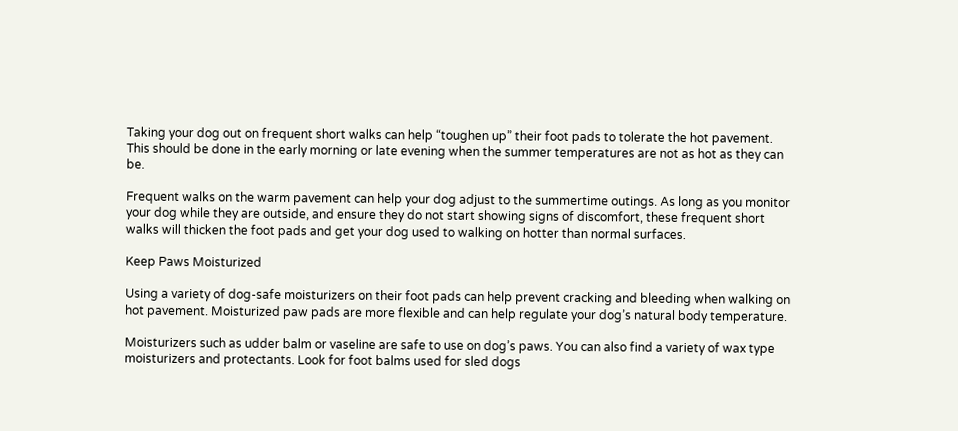Taking your dog out on frequent short walks can help “toughen up” their foot pads to tolerate the hot pavement. This should be done in the early morning or late evening when the summer temperatures are not as hot as they can be.

Frequent walks on the warm pavement can help your dog adjust to the summertime outings. As long as you monitor your dog while they are outside, and ensure they do not start showing signs of discomfort, these frequent short walks will thicken the foot pads and get your dog used to walking on hotter than normal surfaces.

Keep Paws Moisturized

Using a variety of dog-safe moisturizers on their foot pads can help prevent cracking and bleeding when walking on hot pavement. Moisturized paw pads are more flexible and can help regulate your dog’s natural body temperature.

Moisturizers such as udder balm or vaseline are safe to use on dog’s paws. You can also find a variety of wax type moisturizers and protectants. Look for foot balms used for sled dogs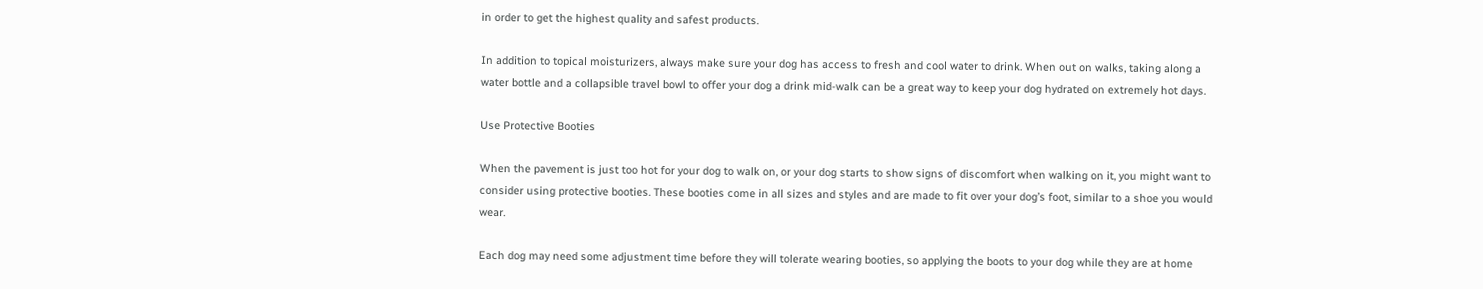in order to get the highest quality and safest products.

In addition to topical moisturizers, always make sure your dog has access to fresh and cool water to drink. When out on walks, taking along a water bottle and a collapsible travel bowl to offer your dog a drink mid-walk can be a great way to keep your dog hydrated on extremely hot days.

Use Protective Booties

When the pavement is just too hot for your dog to walk on, or your dog starts to show signs of discomfort when walking on it, you might want to consider using protective booties. These booties come in all sizes and styles and are made to fit over your dog’s foot, similar to a shoe you would wear.

Each dog may need some adjustment time before they will tolerate wearing booties, so applying the boots to your dog while they are at home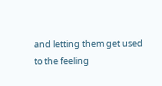and letting them get used to the feeling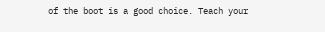of the boot is a good choice. Teach your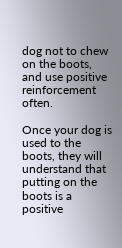dog not to chew on the boots, and use positive reinforcement often.

Once your dog is used to the boots, they will understand that putting on the boots is a positive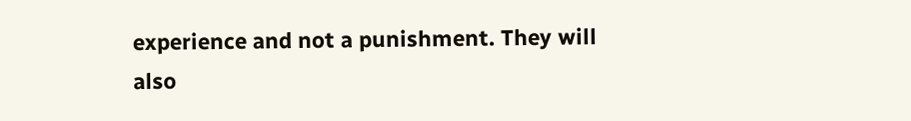experience and not a punishment. They will also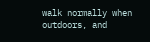walk normally when outdoors, and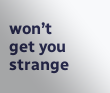won’t get you strange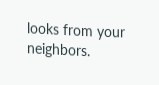looks from your neighbors.